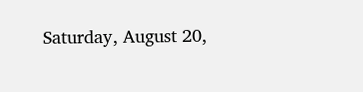Saturday, August 20,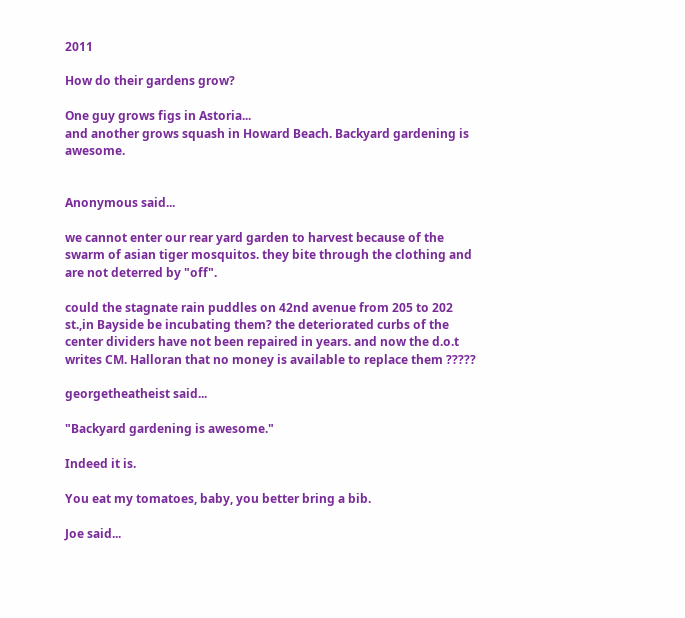2011

How do their gardens grow?

One guy grows figs in Astoria...
and another grows squash in Howard Beach. Backyard gardening is awesome.


Anonymous said...

we cannot enter our rear yard garden to harvest because of the swarm of asian tiger mosquitos. they bite through the clothing and are not deterred by "off".

could the stagnate rain puddles on 42nd avenue from 205 to 202 st.,in Bayside be incubating them? the deteriorated curbs of the center dividers have not been repaired in years. and now the d.o.t writes CM. Halloran that no money is available to replace them ?????

georgetheatheist said...

"Backyard gardening is awesome."

Indeed it is.

You eat my tomatoes, baby, you better bring a bib.

Joe said...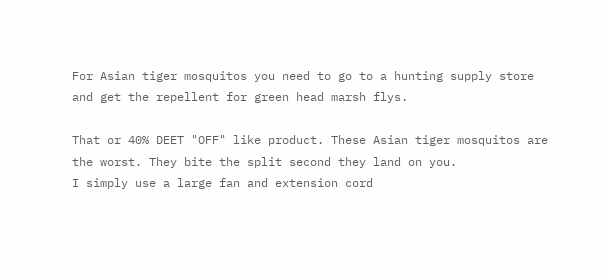For Asian tiger mosquitos you need to go to a hunting supply store and get the repellent for green head marsh flys.

That or 40% DEET "OFF" like product. These Asian tiger mosquitos are the worst. They bite the split second they land on you.
I simply use a large fan and extension cord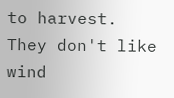to harvest. They don't like wind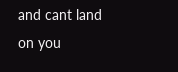and cant land on you